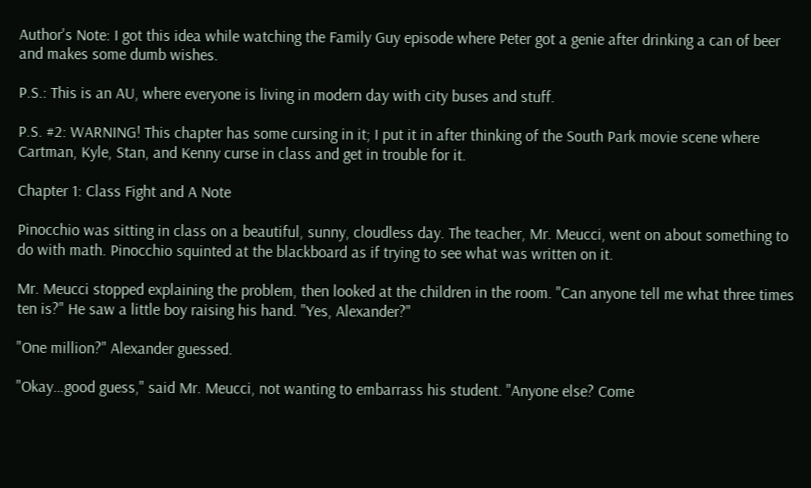Author's Note: I got this idea while watching the Family Guy episode where Peter got a genie after drinking a can of beer and makes some dumb wishes.

P.S.: This is an AU, where everyone is living in modern day with city buses and stuff.

P.S. #2: WARNING! This chapter has some cursing in it; I put it in after thinking of the South Park movie scene where Cartman, Kyle, Stan, and Kenny curse in class and get in trouble for it.

Chapter 1: Class Fight and A Note

Pinocchio was sitting in class on a beautiful, sunny, cloudless day. The teacher, Mr. Meucci, went on about something to do with math. Pinocchio squinted at the blackboard as if trying to see what was written on it.

Mr. Meucci stopped explaining the problem, then looked at the children in the room. "Can anyone tell me what three times ten is?" He saw a little boy raising his hand. "Yes, Alexander?"

"One million?" Alexander guessed.

"Okay…good guess," said Mr. Meucci, not wanting to embarrass his student. "Anyone else? Come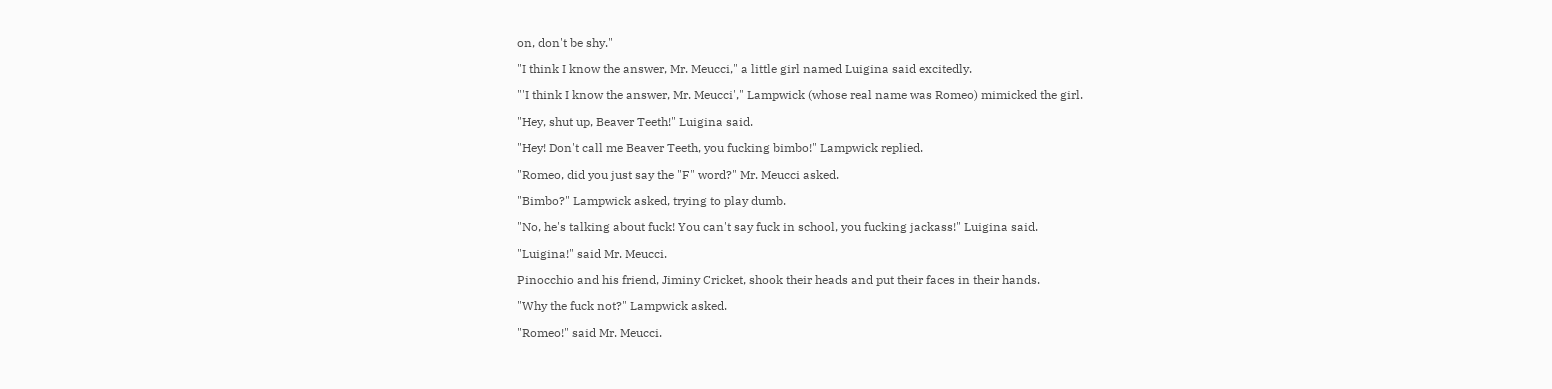on, don't be shy."

"I think I know the answer, Mr. Meucci," a little girl named Luigina said excitedly.

"'I think I know the answer, Mr. Meucci'," Lampwick (whose real name was Romeo) mimicked the girl.

"Hey, shut up, Beaver Teeth!" Luigina said.

"Hey! Don't call me Beaver Teeth, you fucking bimbo!" Lampwick replied.

"Romeo, did you just say the "F" word?" Mr. Meucci asked.

"Bimbo?" Lampwick asked, trying to play dumb.

"No, he's talking about fuck! You can't say fuck in school, you fucking jackass!" Luigina said.

"Luigina!" said Mr. Meucci.

Pinocchio and his friend, Jiminy Cricket, shook their heads and put their faces in their hands.

"Why the fuck not?" Lampwick asked.

"Romeo!" said Mr. Meucci.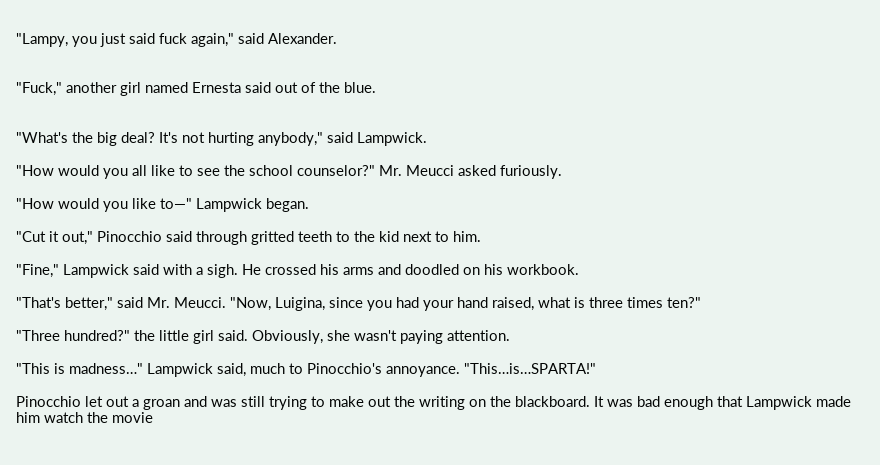"Lampy, you just said fuck again," said Alexander.


"Fuck," another girl named Ernesta said out of the blue.


"What's the big deal? It's not hurting anybody," said Lampwick.

"How would you all like to see the school counselor?" Mr. Meucci asked furiously.

"How would you like to—" Lampwick began.

"Cut it out," Pinocchio said through gritted teeth to the kid next to him.

"Fine," Lampwick said with a sigh. He crossed his arms and doodled on his workbook.

"That's better," said Mr. Meucci. "Now, Luigina, since you had your hand raised, what is three times ten?"

"Three hundred?" the little girl said. Obviously, she wasn't paying attention.

"This is madness…" Lampwick said, much to Pinocchio's annoyance. "This…is…SPARTA!"

Pinocchio let out a groan and was still trying to make out the writing on the blackboard. It was bad enough that Lampwick made him watch the movie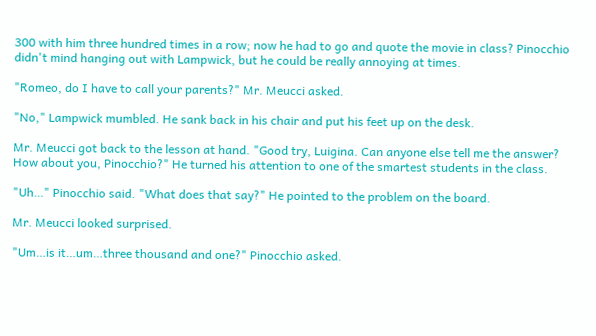300 with him three hundred times in a row; now he had to go and quote the movie in class? Pinocchio didn't mind hanging out with Lampwick, but he could be really annoying at times.

"Romeo, do I have to call your parents?" Mr. Meucci asked.

"No," Lampwick mumbled. He sank back in his chair and put his feet up on the desk.

Mr. Meucci got back to the lesson at hand. "Good try, Luigina. Can anyone else tell me the answer? How about you, Pinocchio?" He turned his attention to one of the smartest students in the class.

"Uh…" Pinocchio said. "What does that say?" He pointed to the problem on the board.

Mr. Meucci looked surprised.

"Um…is it…um…three thousand and one?" Pinocchio asked.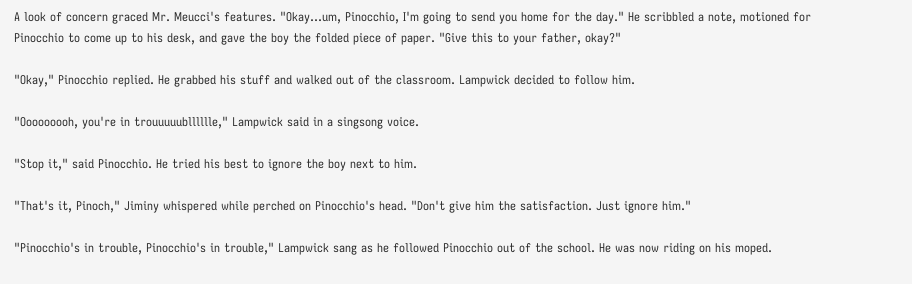A look of concern graced Mr. Meucci's features. "Okay…um, Pinocchio, I'm going to send you home for the day." He scribbled a note, motioned for Pinocchio to come up to his desk, and gave the boy the folded piece of paper. "Give this to your father, okay?"

"Okay," Pinocchio replied. He grabbed his stuff and walked out of the classroom. Lampwick decided to follow him.

"Ooooooooh, you're in trouuuuublllllle," Lampwick said in a singsong voice.

"Stop it," said Pinocchio. He tried his best to ignore the boy next to him.

"That's it, Pinoch," Jiminy whispered while perched on Pinocchio's head. "Don't give him the satisfaction. Just ignore him."

"Pinocchio's in trouble, Pinocchio's in trouble," Lampwick sang as he followed Pinocchio out of the school. He was now riding on his moped.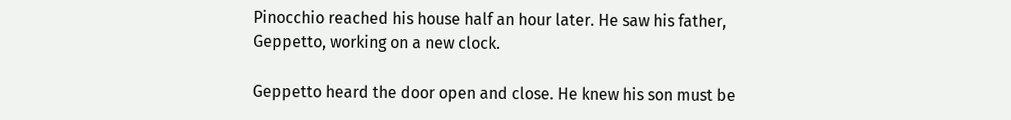Pinocchio reached his house half an hour later. He saw his father, Geppetto, working on a new clock.

Geppetto heard the door open and close. He knew his son must be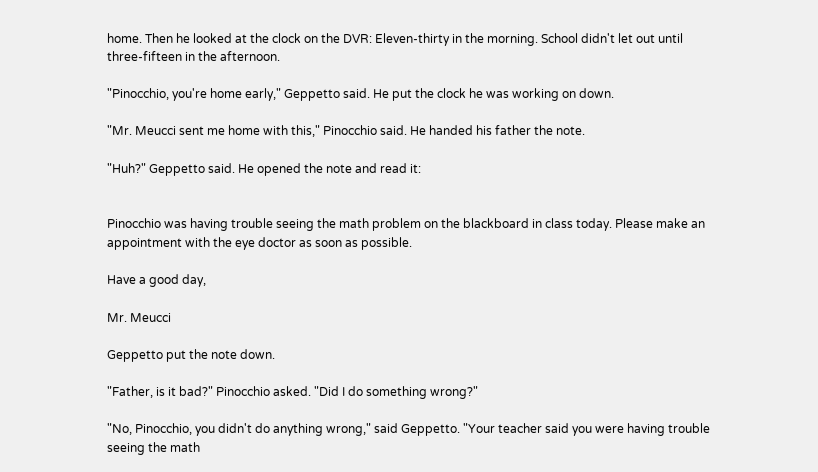home. Then he looked at the clock on the DVR: Eleven-thirty in the morning. School didn't let out until three-fifteen in the afternoon.

"Pinocchio, you're home early," Geppetto said. He put the clock he was working on down.

"Mr. Meucci sent me home with this," Pinocchio said. He handed his father the note.

"Huh?" Geppetto said. He opened the note and read it:


Pinocchio was having trouble seeing the math problem on the blackboard in class today. Please make an appointment with the eye doctor as soon as possible.

Have a good day,

Mr. Meucci

Geppetto put the note down.

"Father, is it bad?" Pinocchio asked. "Did I do something wrong?"

"No, Pinocchio, you didn't do anything wrong," said Geppetto. "Your teacher said you were having trouble seeing the math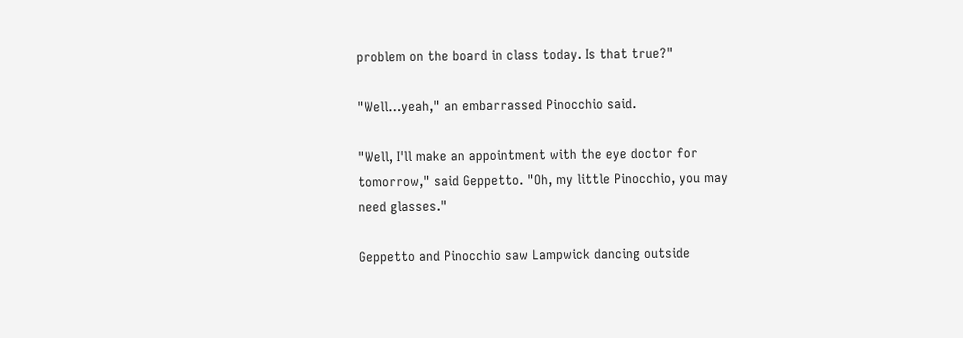problem on the board in class today. Is that true?"

"Well…yeah," an embarrassed Pinocchio said.

"Well, I'll make an appointment with the eye doctor for tomorrow," said Geppetto. "Oh, my little Pinocchio, you may need glasses."

Geppetto and Pinocchio saw Lampwick dancing outside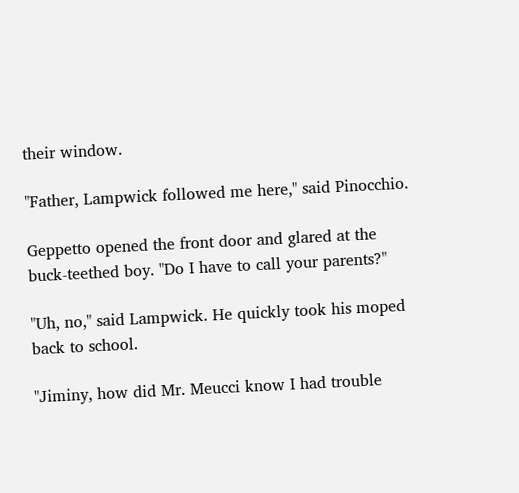their window.

"Father, Lampwick followed me here," said Pinocchio.

Geppetto opened the front door and glared at the buck-teethed boy. "Do I have to call your parents?"

"Uh, no," said Lampwick. He quickly took his moped back to school.

"Jiminy, how did Mr. Meucci know I had trouble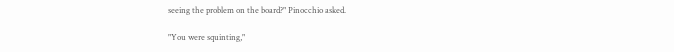seeing the problem on the board?" Pinocchio asked.

"You were squinting,"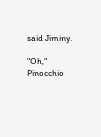said Jiminy.

"Oh," Pinocchio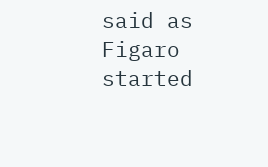said as Figaro started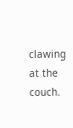clawing at the couch.